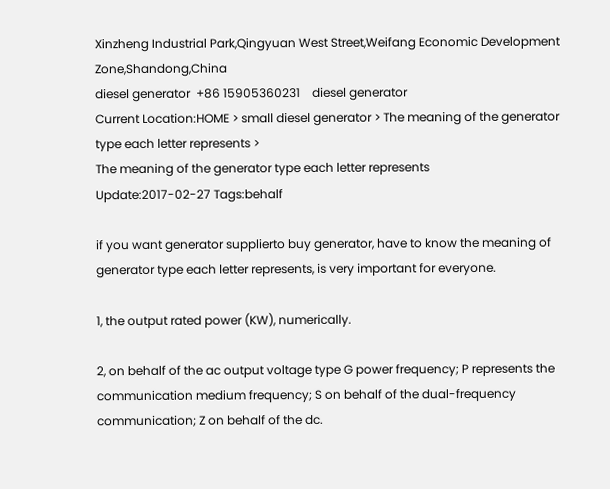Xinzheng Industrial Park,Qingyuan West Street,Weifang Economic Development Zone,Shandong,China
diesel generator  +86 15905360231    diesel generator
Current Location:HOME > small diesel generator > The meaning of the generator type each letter represents >
The meaning of the generator type each letter represents
Update:2017-02-27 Tags:behalf

if you want generator supplierto buy generator, have to know the meaning of generator type each letter represents, is very important for everyone.

1, the output rated power (KW), numerically.

2, on behalf of the ac output voltage type G power frequency; P represents the communication medium frequency; S on behalf of the dual-frequency communication; Z on behalf of the dc.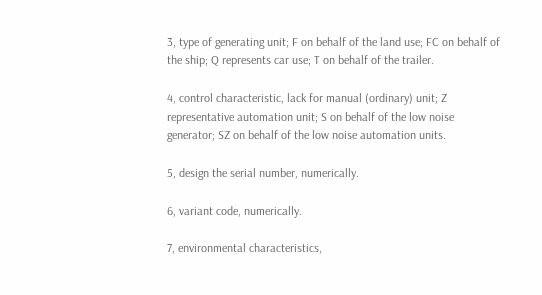3, type of generating unit; F on behalf of the land use; FC on behalf of the ship; Q represents car use; T on behalf of the trailer.

4, control characteristic, lack for manual (ordinary) unit; Z representative automation unit; S on behalf of the low noise generator; SZ on behalf of the low noise automation units.

5, design the serial number, numerically.

6, variant code, numerically.

7, environmental characteristics,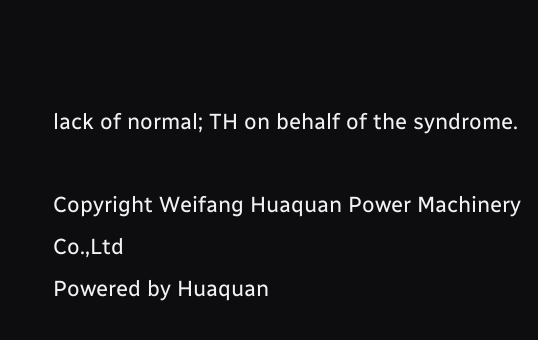lack of normal; TH on behalf of the syndrome.

Copyright Weifang Huaquan Power Machinery Co.,Ltd
Powered by Huaquan